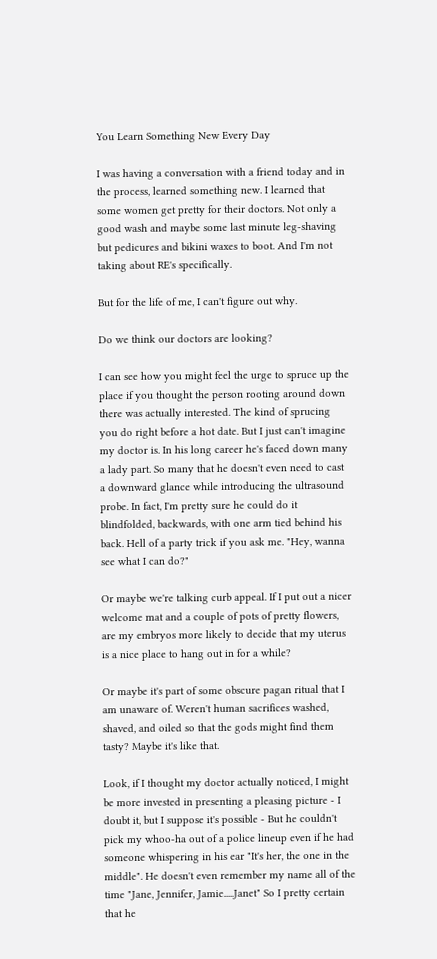You Learn Something New Every Day

I was having a conversation with a friend today and in the process, learned something new. I learned that some women get pretty for their doctors. Not only a good wash and maybe some last minute leg-shaving but pedicures and bikini waxes to boot. And I'm not taking about RE's specifically.

But for the life of me, I can't figure out why.

Do we think our doctors are looking?

I can see how you might feel the urge to spruce up the place if you thought the person rooting around down there was actually interested. The kind of sprucing you do right before a hot date. But I just can't imagine my doctor is. In his long career he's faced down many a lady part. So many that he doesn't even need to cast a downward glance while introducing the ultrasound probe. In fact, I'm pretty sure he could do it blindfolded, backwards, with one arm tied behind his back. Hell of a party trick if you ask me. "Hey, wanna see what I can do?"

Or maybe we're talking curb appeal. If I put out a nicer welcome mat and a couple of pots of pretty flowers, are my embryos more likely to decide that my uterus is a nice place to hang out in for a while?

Or maybe it's part of some obscure pagan ritual that I am unaware of. Weren't human sacrifices washed, shaved, and oiled so that the gods might find them tasty? Maybe it's like that.

Look, if I thought my doctor actually noticed, I might be more invested in presenting a pleasing picture - I doubt it, but I suppose it's possible - But he couldn't pick my whoo-ha out of a police lineup even if he had someone whispering in his ear "It's her, the one in the middle". He doesn't even remember my name all of the time "Jane, Jennifer, Jamie.....Janet" So I pretty certain that he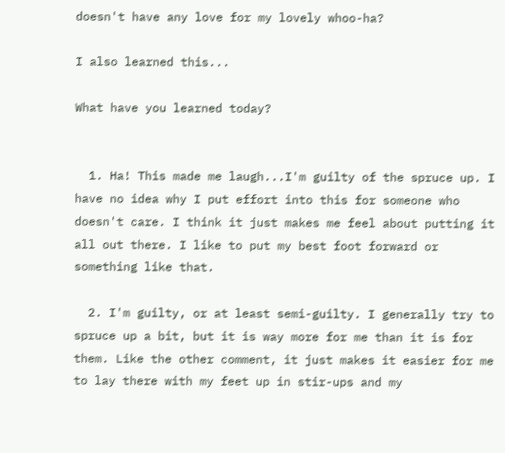doesn't have any love for my lovely whoo-ha?

I also learned this...

What have you learned today?


  1. Ha! This made me laugh...I'm guilty of the spruce up. I have no idea why I put effort into this for someone who doesn't care. I think it just makes me feel about putting it all out there. I like to put my best foot forward or something like that.

  2. I'm guilty, or at least semi-guilty. I generally try to spruce up a bit, but it is way more for me than it is for them. Like the other comment, it just makes it easier for me to lay there with my feet up in stir-ups and my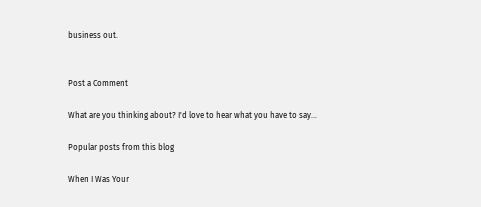business out.


Post a Comment

What are you thinking about? I'd love to hear what you have to say...

Popular posts from this blog

When I Was Your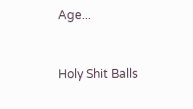Age...


Holy Shit Balls